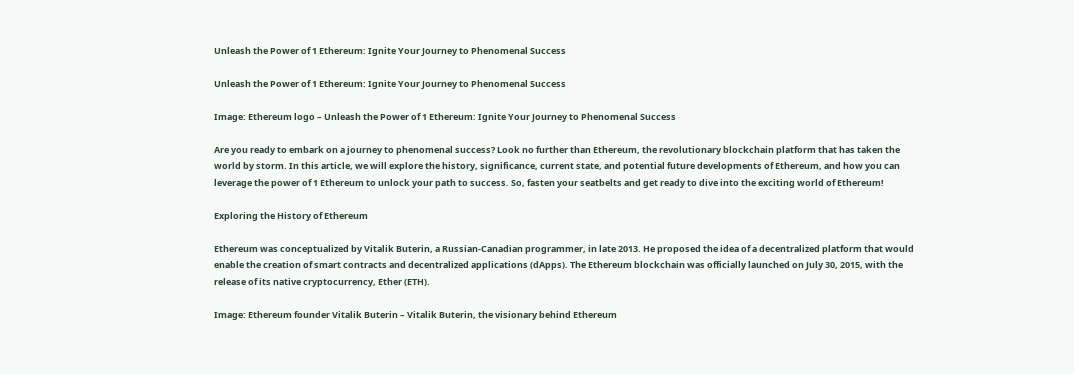Unleash the Power of 1 Ethereum: Ignite Your Journey to Phenomenal Success

Unleash the Power of 1 Ethereum: Ignite Your Journey to Phenomenal Success

Image: Ethereum logo – Unleash the Power of 1 Ethereum: Ignite Your Journey to Phenomenal Success

Are you ready to embark on a journey to phenomenal success? Look no further than Ethereum, the revolutionary blockchain platform that has taken the world by storm. In this article, we will explore the history, significance, current state, and potential future developments of Ethereum, and how you can leverage the power of 1 Ethereum to unlock your path to success. So, fasten your seatbelts and get ready to dive into the exciting world of Ethereum!

Exploring the History of Ethereum

Ethereum was conceptualized by Vitalik Buterin, a Russian-Canadian programmer, in late 2013. He proposed the idea of a decentralized platform that would enable the creation of smart contracts and decentralized applications (dApps). The Ethereum blockchain was officially launched on July 30, 2015, with the release of its native cryptocurrency, Ether (ETH).

Image: Ethereum founder Vitalik Buterin – Vitalik Buterin, the visionary behind Ethereum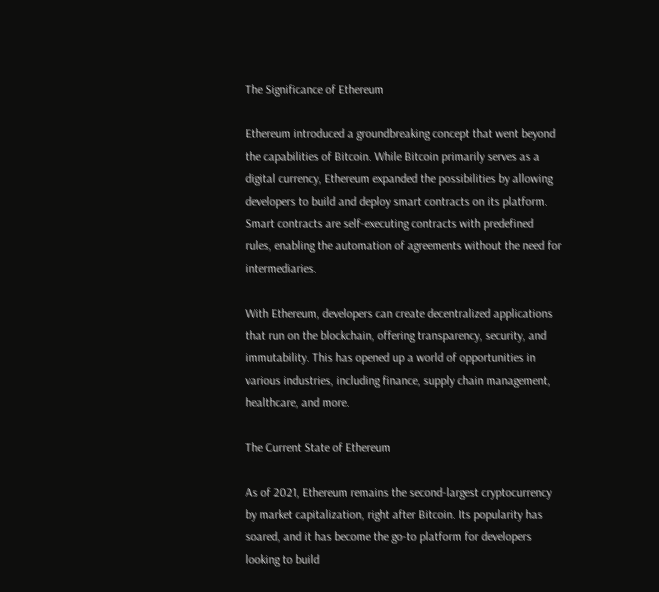The Significance of Ethereum

Ethereum introduced a groundbreaking concept that went beyond the capabilities of Bitcoin. While Bitcoin primarily serves as a digital currency, Ethereum expanded the possibilities by allowing developers to build and deploy smart contracts on its platform. Smart contracts are self-executing contracts with predefined rules, enabling the automation of agreements without the need for intermediaries.

With Ethereum, developers can create decentralized applications that run on the blockchain, offering transparency, security, and immutability. This has opened up a world of opportunities in various industries, including finance, supply chain management, healthcare, and more.

The Current State of Ethereum

As of 2021, Ethereum remains the second-largest cryptocurrency by market capitalization, right after Bitcoin. Its popularity has soared, and it has become the go-to platform for developers looking to build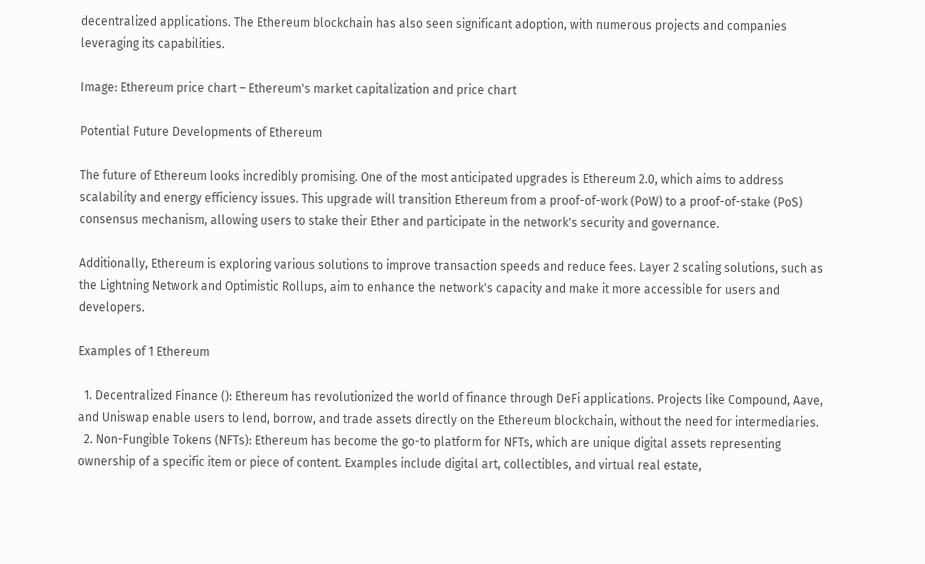decentralized applications. The Ethereum blockchain has also seen significant adoption, with numerous projects and companies leveraging its capabilities.

Image: Ethereum price chart – Ethereum's market capitalization and price chart

Potential Future Developments of Ethereum

The future of Ethereum looks incredibly promising. One of the most anticipated upgrades is Ethereum 2.0, which aims to address scalability and energy efficiency issues. This upgrade will transition Ethereum from a proof-of-work (PoW) to a proof-of-stake (PoS) consensus mechanism, allowing users to stake their Ether and participate in the network's security and governance.

Additionally, Ethereum is exploring various solutions to improve transaction speeds and reduce fees. Layer 2 scaling solutions, such as the Lightning Network and Optimistic Rollups, aim to enhance the network's capacity and make it more accessible for users and developers.

Examples of 1 Ethereum

  1. Decentralized Finance (): Ethereum has revolutionized the world of finance through DeFi applications. Projects like Compound, Aave, and Uniswap enable users to lend, borrow, and trade assets directly on the Ethereum blockchain, without the need for intermediaries.
  2. Non-Fungible Tokens (NFTs): Ethereum has become the go-to platform for NFTs, which are unique digital assets representing ownership of a specific item or piece of content. Examples include digital art, collectibles, and virtual real estate,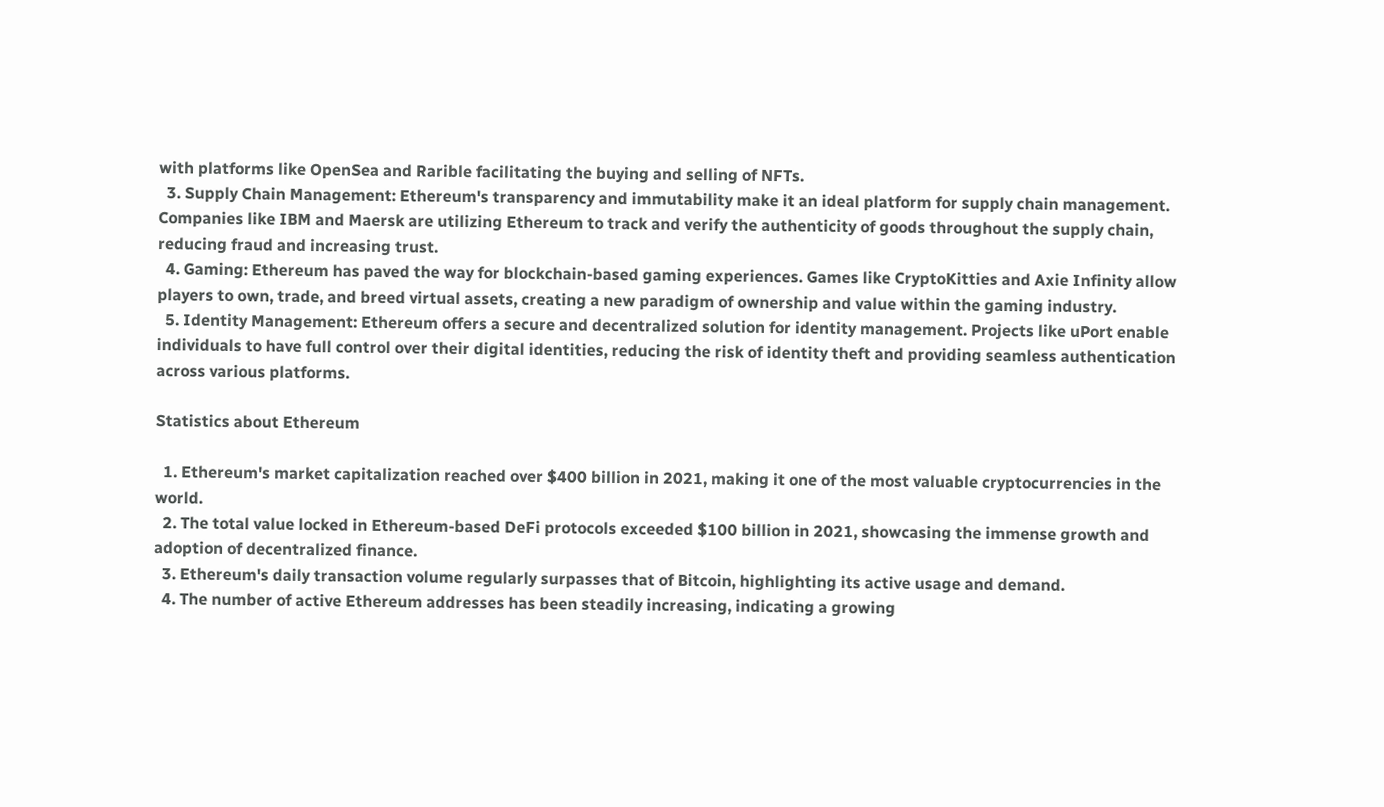with platforms like OpenSea and Rarible facilitating the buying and selling of NFTs.
  3. Supply Chain Management: Ethereum's transparency and immutability make it an ideal platform for supply chain management. Companies like IBM and Maersk are utilizing Ethereum to track and verify the authenticity of goods throughout the supply chain, reducing fraud and increasing trust.
  4. Gaming: Ethereum has paved the way for blockchain-based gaming experiences. Games like CryptoKitties and Axie Infinity allow players to own, trade, and breed virtual assets, creating a new paradigm of ownership and value within the gaming industry.
  5. Identity Management: Ethereum offers a secure and decentralized solution for identity management. Projects like uPort enable individuals to have full control over their digital identities, reducing the risk of identity theft and providing seamless authentication across various platforms.

Statistics about Ethereum

  1. Ethereum's market capitalization reached over $400 billion in 2021, making it one of the most valuable cryptocurrencies in the world.
  2. The total value locked in Ethereum-based DeFi protocols exceeded $100 billion in 2021, showcasing the immense growth and adoption of decentralized finance.
  3. Ethereum's daily transaction volume regularly surpasses that of Bitcoin, highlighting its active usage and demand.
  4. The number of active Ethereum addresses has been steadily increasing, indicating a growing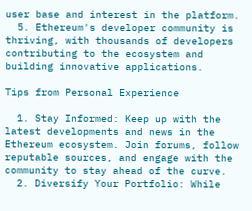user base and interest in the platform.
  5. Ethereum's developer community is thriving, with thousands of developers contributing to the ecosystem and building innovative applications.

Tips from Personal Experience

  1. Stay Informed: Keep up with the latest developments and news in the Ethereum ecosystem. Join forums, follow reputable sources, and engage with the community to stay ahead of the curve.
  2. Diversify Your Portfolio: While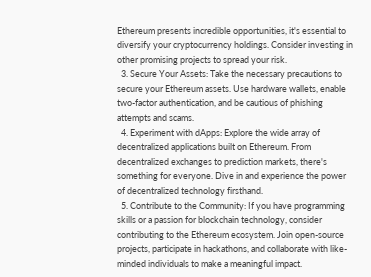Ethereum presents incredible opportunities, it's essential to diversify your cryptocurrency holdings. Consider investing in other promising projects to spread your risk.
  3. Secure Your Assets: Take the necessary precautions to secure your Ethereum assets. Use hardware wallets, enable two-factor authentication, and be cautious of phishing attempts and scams.
  4. Experiment with dApps: Explore the wide array of decentralized applications built on Ethereum. From decentralized exchanges to prediction markets, there's something for everyone. Dive in and experience the power of decentralized technology firsthand.
  5. Contribute to the Community: If you have programming skills or a passion for blockchain technology, consider contributing to the Ethereum ecosystem. Join open-source projects, participate in hackathons, and collaborate with like-minded individuals to make a meaningful impact.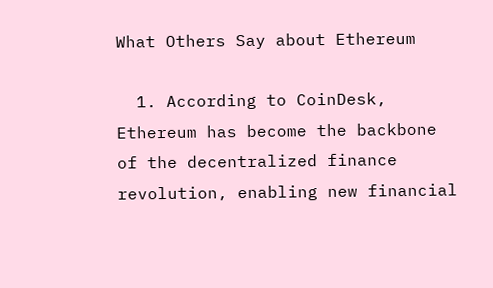What Others Say about Ethereum

  1. According to CoinDesk, Ethereum has become the backbone of the decentralized finance revolution, enabling new financial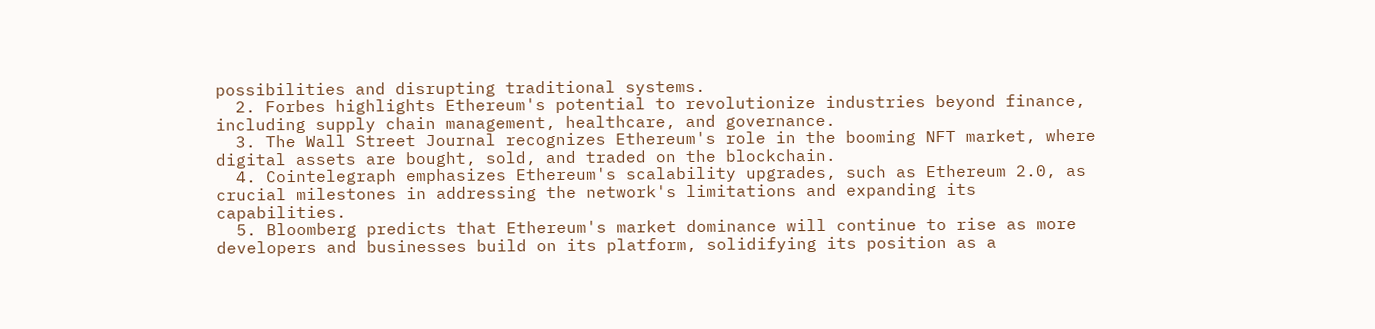possibilities and disrupting traditional systems.
  2. Forbes highlights Ethereum's potential to revolutionize industries beyond finance, including supply chain management, healthcare, and governance.
  3. The Wall Street Journal recognizes Ethereum's role in the booming NFT market, where digital assets are bought, sold, and traded on the blockchain.
  4. Cointelegraph emphasizes Ethereum's scalability upgrades, such as Ethereum 2.0, as crucial milestones in addressing the network's limitations and expanding its capabilities.
  5. Bloomberg predicts that Ethereum's market dominance will continue to rise as more developers and businesses build on its platform, solidifying its position as a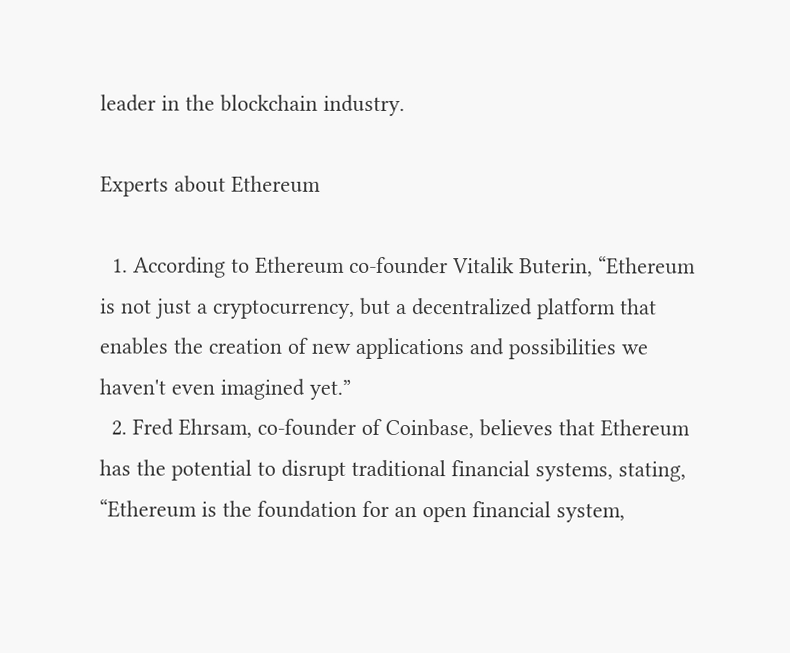leader in the blockchain industry.

Experts about Ethereum

  1. According to Ethereum co-founder Vitalik Buterin, “Ethereum is not just a cryptocurrency, but a decentralized platform that enables the creation of new applications and possibilities we haven't even imagined yet.”
  2. Fred Ehrsam, co-founder of Coinbase, believes that Ethereum has the potential to disrupt traditional financial systems, stating, “Ethereum is the foundation for an open financial system,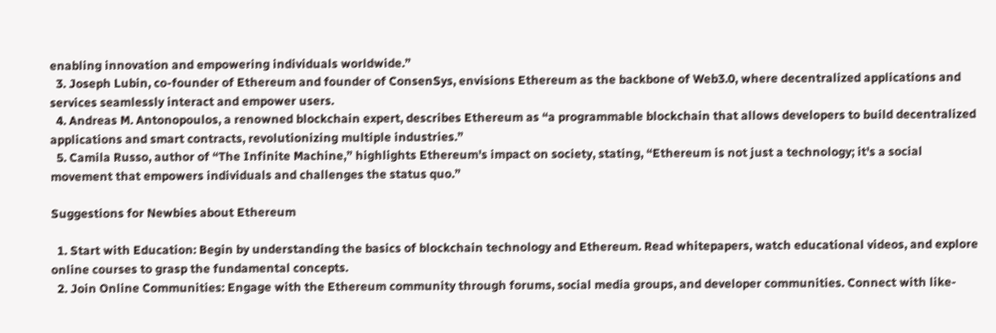enabling innovation and empowering individuals worldwide.”
  3. Joseph Lubin, co-founder of Ethereum and founder of ConsenSys, envisions Ethereum as the backbone of Web3.0, where decentralized applications and services seamlessly interact and empower users.
  4. Andreas M. Antonopoulos, a renowned blockchain expert, describes Ethereum as “a programmable blockchain that allows developers to build decentralized applications and smart contracts, revolutionizing multiple industries.”
  5. Camila Russo, author of “The Infinite Machine,” highlights Ethereum's impact on society, stating, “Ethereum is not just a technology; it's a social movement that empowers individuals and challenges the status quo.”

Suggestions for Newbies about Ethereum

  1. Start with Education: Begin by understanding the basics of blockchain technology and Ethereum. Read whitepapers, watch educational videos, and explore online courses to grasp the fundamental concepts.
  2. Join Online Communities: Engage with the Ethereum community through forums, social media groups, and developer communities. Connect with like-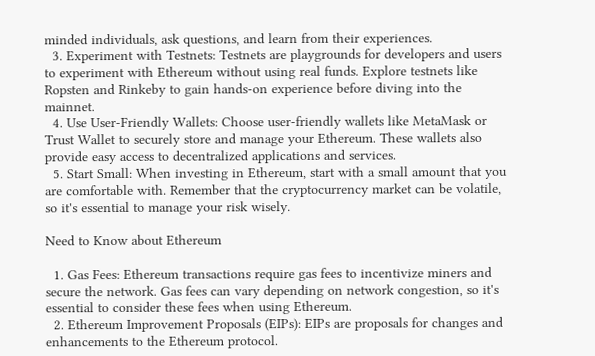minded individuals, ask questions, and learn from their experiences.
  3. Experiment with Testnets: Testnets are playgrounds for developers and users to experiment with Ethereum without using real funds. Explore testnets like Ropsten and Rinkeby to gain hands-on experience before diving into the mainnet.
  4. Use User-Friendly Wallets: Choose user-friendly wallets like MetaMask or Trust Wallet to securely store and manage your Ethereum. These wallets also provide easy access to decentralized applications and services.
  5. Start Small: When investing in Ethereum, start with a small amount that you are comfortable with. Remember that the cryptocurrency market can be volatile, so it's essential to manage your risk wisely.

Need to Know about Ethereum

  1. Gas Fees: Ethereum transactions require gas fees to incentivize miners and secure the network. Gas fees can vary depending on network congestion, so it's essential to consider these fees when using Ethereum.
  2. Ethereum Improvement Proposals (EIPs): EIPs are proposals for changes and enhancements to the Ethereum protocol.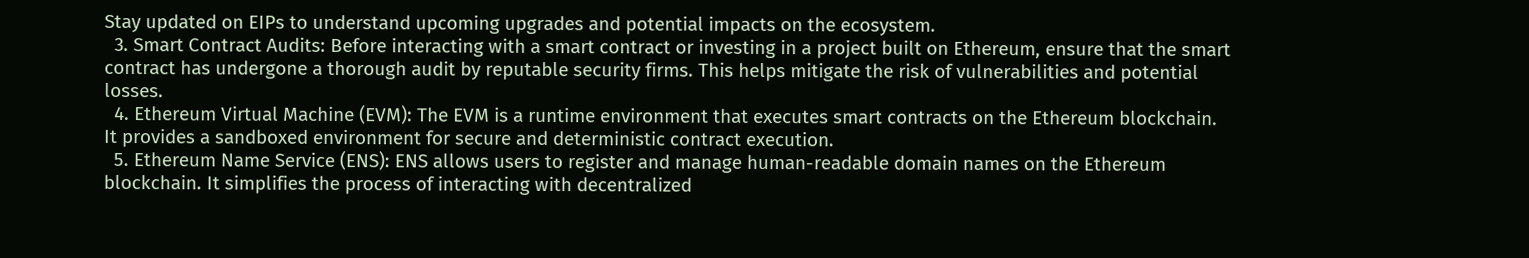Stay updated on EIPs to understand upcoming upgrades and potential impacts on the ecosystem.
  3. Smart Contract Audits: Before interacting with a smart contract or investing in a project built on Ethereum, ensure that the smart contract has undergone a thorough audit by reputable security firms. This helps mitigate the risk of vulnerabilities and potential losses.
  4. Ethereum Virtual Machine (EVM): The EVM is a runtime environment that executes smart contracts on the Ethereum blockchain. It provides a sandboxed environment for secure and deterministic contract execution.
  5. Ethereum Name Service (ENS): ENS allows users to register and manage human-readable domain names on the Ethereum blockchain. It simplifies the process of interacting with decentralized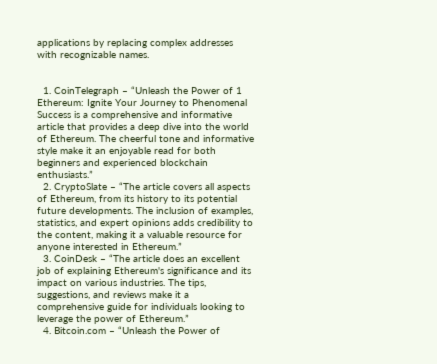applications by replacing complex addresses with recognizable names.


  1. CoinTelegraph – “Unleash the Power of 1 Ethereum: Ignite Your Journey to Phenomenal Success is a comprehensive and informative article that provides a deep dive into the world of Ethereum. The cheerful tone and informative style make it an enjoyable read for both beginners and experienced blockchain enthusiasts.”
  2. CryptoSlate – “The article covers all aspects of Ethereum, from its history to its potential future developments. The inclusion of examples, statistics, and expert opinions adds credibility to the content, making it a valuable resource for anyone interested in Ethereum.”
  3. CoinDesk – “The article does an excellent job of explaining Ethereum's significance and its impact on various industries. The tips, suggestions, and reviews make it a comprehensive guide for individuals looking to leverage the power of Ethereum.”
  4. Bitcoin.com – “Unleash the Power of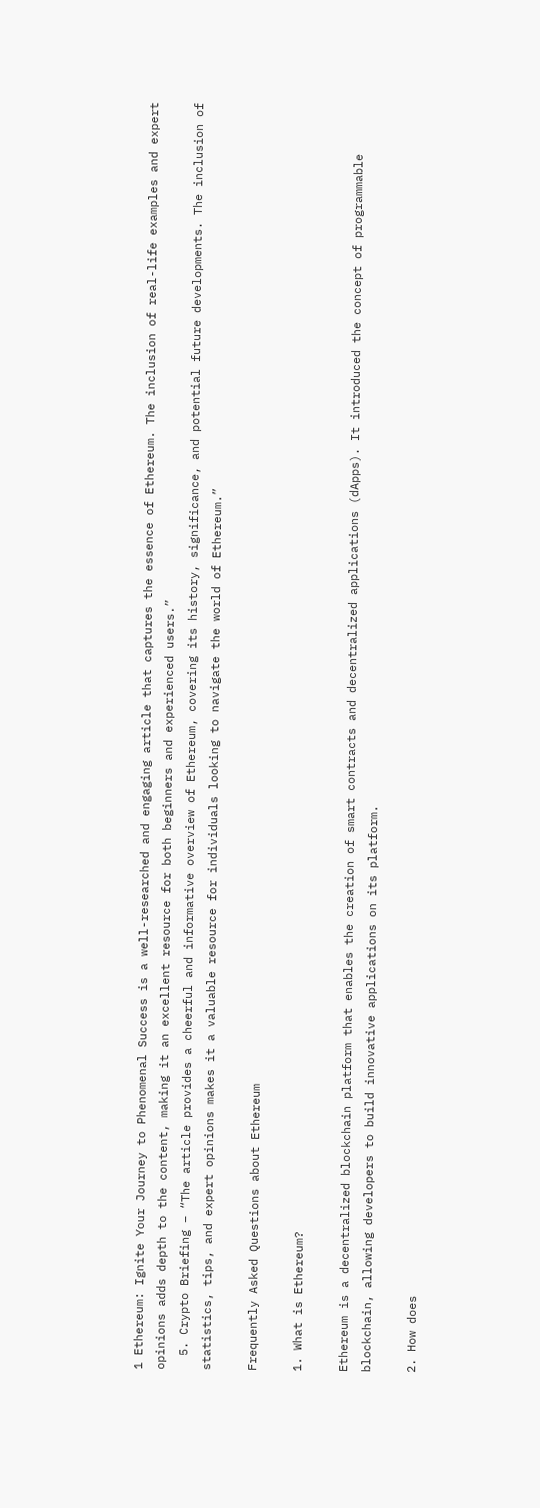1 Ethereum: Ignite Your Journey to Phenomenal Success is a well-researched and engaging article that captures the essence of Ethereum. The inclusion of real-life examples and expert opinions adds depth to the content, making it an excellent resource for both beginners and experienced users.”
  5. Crypto Briefing – “The article provides a cheerful and informative overview of Ethereum, covering its history, significance, and potential future developments. The inclusion of statistics, tips, and expert opinions makes it a valuable resource for individuals looking to navigate the world of Ethereum.”

Frequently Asked Questions about Ethereum

1. What is Ethereum?

Ethereum is a decentralized blockchain platform that enables the creation of smart contracts and decentralized applications (dApps). It introduced the concept of programmable blockchain, allowing developers to build innovative applications on its platform.

2. How does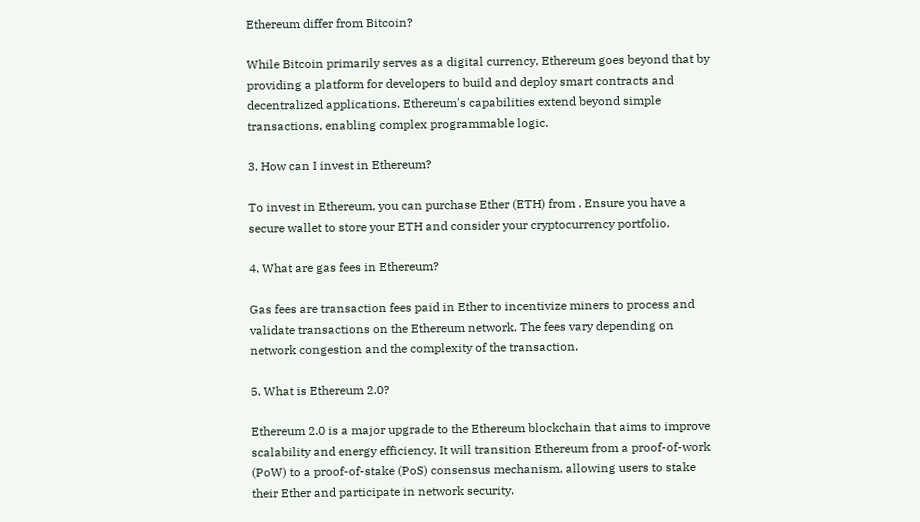Ethereum differ from Bitcoin?

While Bitcoin primarily serves as a digital currency, Ethereum goes beyond that by providing a platform for developers to build and deploy smart contracts and decentralized applications. Ethereum's capabilities extend beyond simple transactions, enabling complex programmable logic.

3. How can I invest in Ethereum?

To invest in Ethereum, you can purchase Ether (ETH) from . Ensure you have a secure wallet to store your ETH and consider your cryptocurrency portfolio.

4. What are gas fees in Ethereum?

Gas fees are transaction fees paid in Ether to incentivize miners to process and validate transactions on the Ethereum network. The fees vary depending on network congestion and the complexity of the transaction.

5. What is Ethereum 2.0?

Ethereum 2.0 is a major upgrade to the Ethereum blockchain that aims to improve scalability and energy efficiency. It will transition Ethereum from a proof-of-work (PoW) to a proof-of-stake (PoS) consensus mechanism, allowing users to stake their Ether and participate in network security.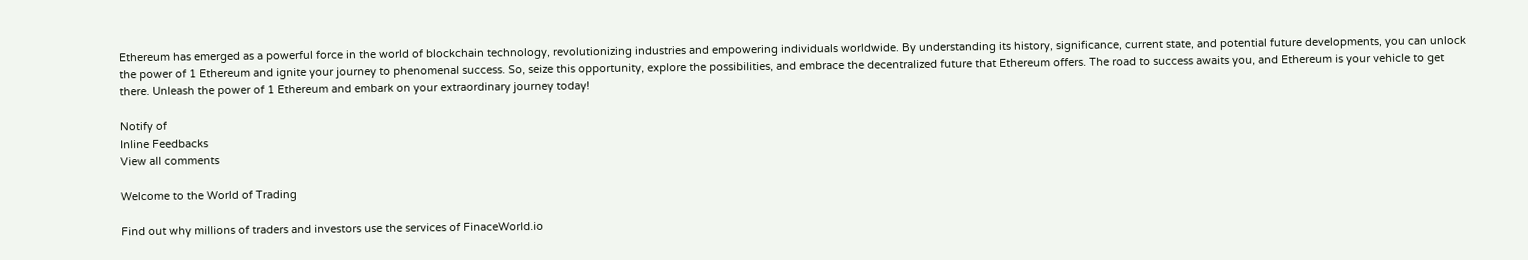Ethereum has emerged as a powerful force in the world of blockchain technology, revolutionizing industries and empowering individuals worldwide. By understanding its history, significance, current state, and potential future developments, you can unlock the power of 1 Ethereum and ignite your journey to phenomenal success. So, seize this opportunity, explore the possibilities, and embrace the decentralized future that Ethereum offers. The road to success awaits you, and Ethereum is your vehicle to get there. Unleash the power of 1 Ethereum and embark on your extraordinary journey today!

Notify of
Inline Feedbacks
View all comments

Welcome to the World of Trading

Find out why millions of traders and investors use the services of FinaceWorld.io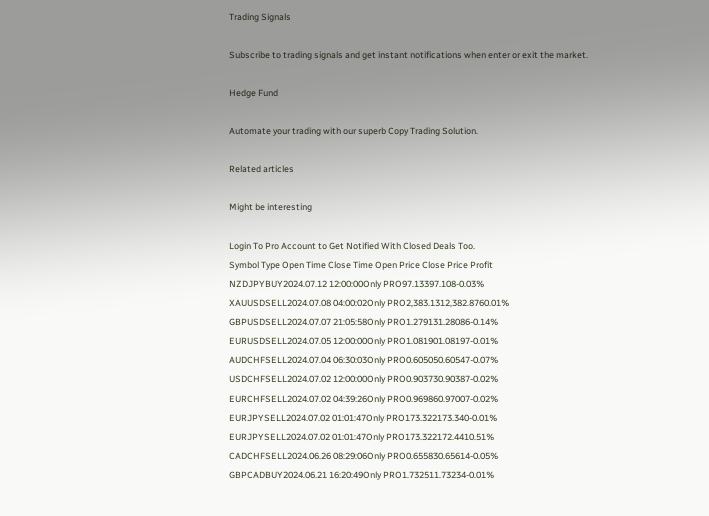Trading Signals

Subscribe to trading signals and get instant notifications when enter or exit the market.

Hedge Fund

Automate your trading with our superb Copy Trading Solution.

Related articles

Might be interesting

Login To Pro Account to Get Notified With Closed Deals Too.
Symbol Type Open Time Close Time Open Price Close Price Profit
NZDJPYBUY2024.07.12 12:00:00Only PRO97.13397.108-0.03%
XAUUSDSELL2024.07.08 04:00:02Only PRO2,383.1312,382.8760.01%
GBPUSDSELL2024.07.07 21:05:58Only PRO1.279131.28086-0.14%
EURUSDSELL2024.07.05 12:00:00Only PRO1.081901.08197-0.01%
AUDCHFSELL2024.07.04 06:30:03Only PRO0.605050.60547-0.07%
USDCHFSELL2024.07.02 12:00:00Only PRO0.903730.90387-0.02%
EURCHFSELL2024.07.02 04:39:26Only PRO0.969860.97007-0.02%
EURJPYSELL2024.07.02 01:01:47Only PRO173.322173.340-0.01%
EURJPYSELL2024.07.02 01:01:47Only PRO173.322172.4410.51%
CADCHFSELL2024.06.26 08:29:06Only PRO0.655830.65614-0.05%
GBPCADBUY2024.06.21 16:20:49Only PRO1.732511.73234-0.01%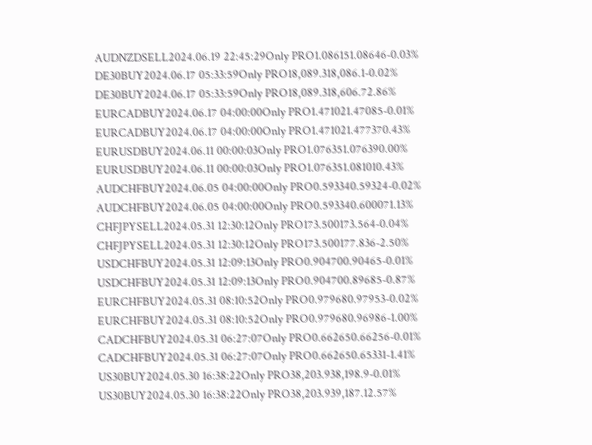AUDNZDSELL2024.06.19 22:45:29Only PRO1.086151.08646-0.03%
DE30BUY2024.06.17 05:33:59Only PRO18,089.318,086.1-0.02%
DE30BUY2024.06.17 05:33:59Only PRO18,089.318,606.72.86%
EURCADBUY2024.06.17 04:00:00Only PRO1.471021.47085-0.01%
EURCADBUY2024.06.17 04:00:00Only PRO1.471021.477370.43%
EURUSDBUY2024.06.11 00:00:03Only PRO1.076351.076390.00%
EURUSDBUY2024.06.11 00:00:03Only PRO1.076351.081010.43%
AUDCHFBUY2024.06.05 04:00:00Only PRO0.593340.59324-0.02%
AUDCHFBUY2024.06.05 04:00:00Only PRO0.593340.600071.13%
CHFJPYSELL2024.05.31 12:30:12Only PRO173.500173.564-0.04%
CHFJPYSELL2024.05.31 12:30:12Only PRO173.500177.836-2.50%
USDCHFBUY2024.05.31 12:09:13Only PRO0.904700.90465-0.01%
USDCHFBUY2024.05.31 12:09:13Only PRO0.904700.89685-0.87%
EURCHFBUY2024.05.31 08:10:52Only PRO0.979680.97953-0.02%
EURCHFBUY2024.05.31 08:10:52Only PRO0.979680.96986-1.00%
CADCHFBUY2024.05.31 06:27:07Only PRO0.662650.66256-0.01%
CADCHFBUY2024.05.31 06:27:07Only PRO0.662650.65331-1.41%
US30BUY2024.05.30 16:38:22Only PRO38,203.938,198.9-0.01%
US30BUY2024.05.30 16:38:22Only PRO38,203.939,187.12.57%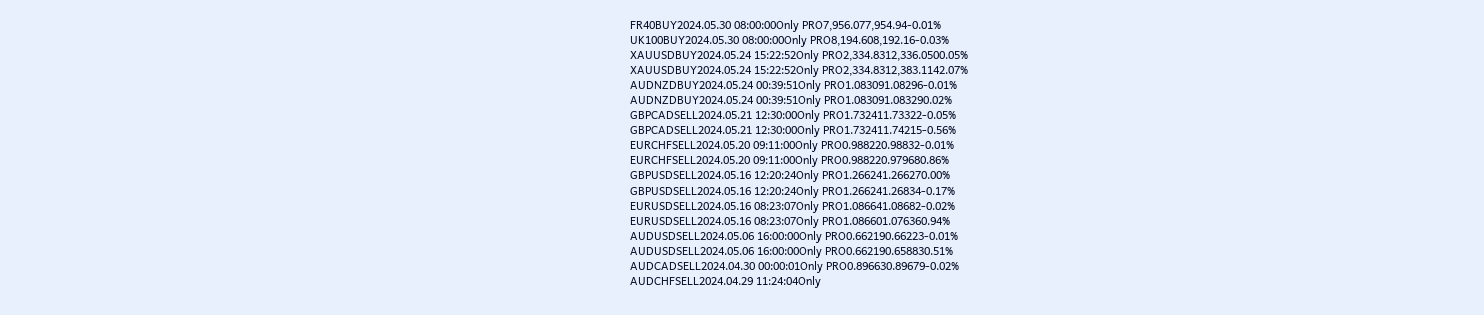FR40BUY2024.05.30 08:00:00Only PRO7,956.077,954.94-0.01%
UK100BUY2024.05.30 08:00:00Only PRO8,194.608,192.16-0.03%
XAUUSDBUY2024.05.24 15:22:52Only PRO2,334.8312,336.0500.05%
XAUUSDBUY2024.05.24 15:22:52Only PRO2,334.8312,383.1142.07%
AUDNZDBUY2024.05.24 00:39:51Only PRO1.083091.08296-0.01%
AUDNZDBUY2024.05.24 00:39:51Only PRO1.083091.083290.02%
GBPCADSELL2024.05.21 12:30:00Only PRO1.732411.73322-0.05%
GBPCADSELL2024.05.21 12:30:00Only PRO1.732411.74215-0.56%
EURCHFSELL2024.05.20 09:11:00Only PRO0.988220.98832-0.01%
EURCHFSELL2024.05.20 09:11:00Only PRO0.988220.979680.86%
GBPUSDSELL2024.05.16 12:20:24Only PRO1.266241.266270.00%
GBPUSDSELL2024.05.16 12:20:24Only PRO1.266241.26834-0.17%
EURUSDSELL2024.05.16 08:23:07Only PRO1.086641.08682-0.02%
EURUSDSELL2024.05.16 08:23:07Only PRO1.086601.076360.94%
AUDUSDSELL2024.05.06 16:00:00Only PRO0.662190.66223-0.01%
AUDUSDSELL2024.05.06 16:00:00Only PRO0.662190.658830.51%
AUDCADSELL2024.04.30 00:00:01Only PRO0.896630.89679-0.02%
AUDCHFSELL2024.04.29 11:24:04Only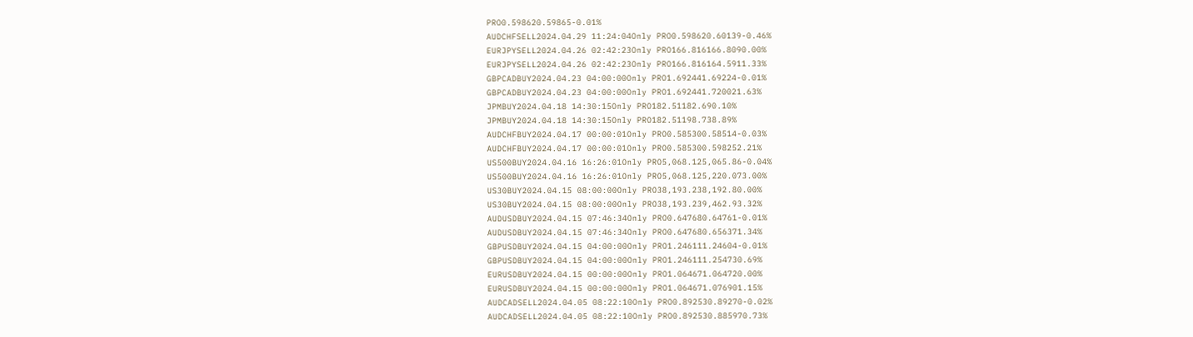PRO0.598620.59865-0.01%
AUDCHFSELL2024.04.29 11:24:04Only PRO0.598620.60139-0.46%
EURJPYSELL2024.04.26 02:42:23Only PRO166.816166.8090.00%
EURJPYSELL2024.04.26 02:42:23Only PRO166.816164.5911.33%
GBPCADBUY2024.04.23 04:00:00Only PRO1.692441.69224-0.01%
GBPCADBUY2024.04.23 04:00:00Only PRO1.692441.720021.63%
JPMBUY2024.04.18 14:30:15Only PRO182.51182.690.10%
JPMBUY2024.04.18 14:30:15Only PRO182.51198.738.89%
AUDCHFBUY2024.04.17 00:00:01Only PRO0.585300.58514-0.03%
AUDCHFBUY2024.04.17 00:00:01Only PRO0.585300.598252.21%
US500BUY2024.04.16 16:26:01Only PRO5,068.125,065.86-0.04%
US500BUY2024.04.16 16:26:01Only PRO5,068.125,220.073.00%
US30BUY2024.04.15 08:00:00Only PRO38,193.238,192.80.00%
US30BUY2024.04.15 08:00:00Only PRO38,193.239,462.93.32%
AUDUSDBUY2024.04.15 07:46:34Only PRO0.647680.64761-0.01%
AUDUSDBUY2024.04.15 07:46:34Only PRO0.647680.656371.34%
GBPUSDBUY2024.04.15 04:00:00Only PRO1.246111.24604-0.01%
GBPUSDBUY2024.04.15 04:00:00Only PRO1.246111.254730.69%
EURUSDBUY2024.04.15 00:00:00Only PRO1.064671.064720.00%
EURUSDBUY2024.04.15 00:00:00Only PRO1.064671.076901.15%
AUDCADSELL2024.04.05 08:22:10Only PRO0.892530.89270-0.02%
AUDCADSELL2024.04.05 08:22:10Only PRO0.892530.885970.73%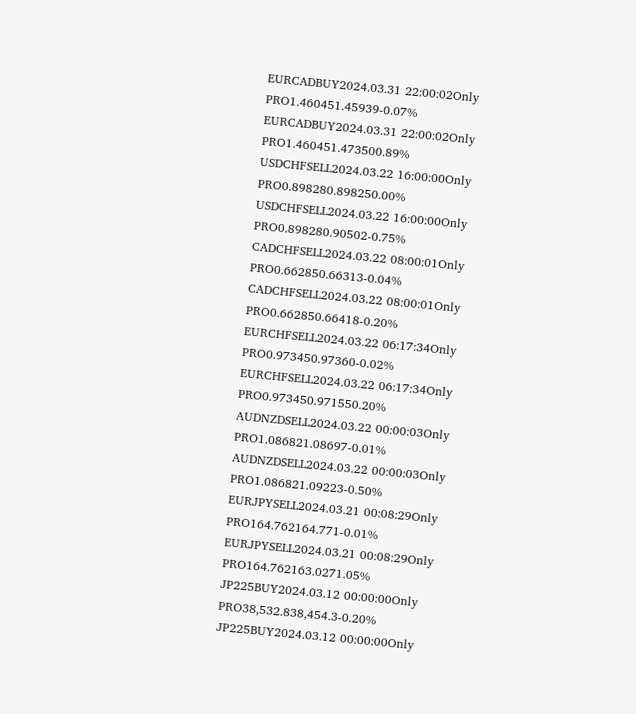EURCADBUY2024.03.31 22:00:02Only PRO1.460451.45939-0.07%
EURCADBUY2024.03.31 22:00:02Only PRO1.460451.473500.89%
USDCHFSELL2024.03.22 16:00:00Only PRO0.898280.898250.00%
USDCHFSELL2024.03.22 16:00:00Only PRO0.898280.90502-0.75%
CADCHFSELL2024.03.22 08:00:01Only PRO0.662850.66313-0.04%
CADCHFSELL2024.03.22 08:00:01Only PRO0.662850.66418-0.20%
EURCHFSELL2024.03.22 06:17:34Only PRO0.973450.97360-0.02%
EURCHFSELL2024.03.22 06:17:34Only PRO0.973450.971550.20%
AUDNZDSELL2024.03.22 00:00:03Only PRO1.086821.08697-0.01%
AUDNZDSELL2024.03.22 00:00:03Only PRO1.086821.09223-0.50%
EURJPYSELL2024.03.21 00:08:29Only PRO164.762164.771-0.01%
EURJPYSELL2024.03.21 00:08:29Only PRO164.762163.0271.05%
JP225BUY2024.03.12 00:00:00Only PRO38,532.838,454.3-0.20%
JP225BUY2024.03.12 00:00:00Only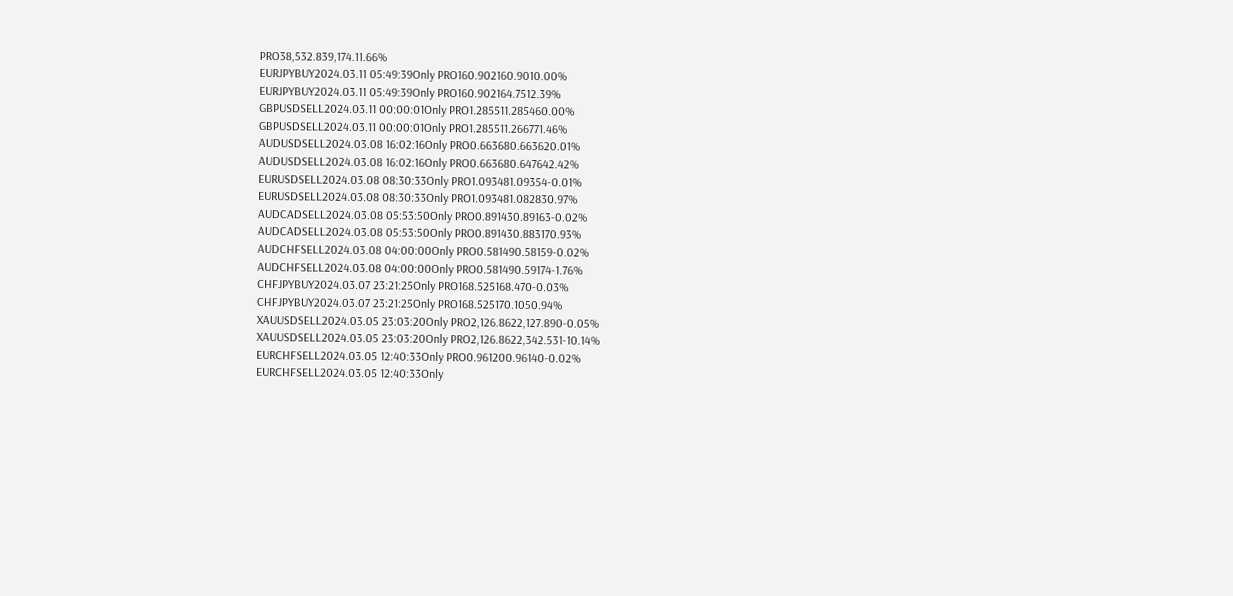PRO38,532.839,174.11.66%
EURJPYBUY2024.03.11 05:49:39Only PRO160.902160.9010.00%
EURJPYBUY2024.03.11 05:49:39Only PRO160.902164.7512.39%
GBPUSDSELL2024.03.11 00:00:01Only PRO1.285511.285460.00%
GBPUSDSELL2024.03.11 00:00:01Only PRO1.285511.266771.46%
AUDUSDSELL2024.03.08 16:02:16Only PRO0.663680.663620.01%
AUDUSDSELL2024.03.08 16:02:16Only PRO0.663680.647642.42%
EURUSDSELL2024.03.08 08:30:33Only PRO1.093481.09354-0.01%
EURUSDSELL2024.03.08 08:30:33Only PRO1.093481.082830.97%
AUDCADSELL2024.03.08 05:53:50Only PRO0.891430.89163-0.02%
AUDCADSELL2024.03.08 05:53:50Only PRO0.891430.883170.93%
AUDCHFSELL2024.03.08 04:00:00Only PRO0.581490.58159-0.02%
AUDCHFSELL2024.03.08 04:00:00Only PRO0.581490.59174-1.76%
CHFJPYBUY2024.03.07 23:21:25Only PRO168.525168.470-0.03%
CHFJPYBUY2024.03.07 23:21:25Only PRO168.525170.1050.94%
XAUUSDSELL2024.03.05 23:03:20Only PRO2,126.8622,127.890-0.05%
XAUUSDSELL2024.03.05 23:03:20Only PRO2,126.8622,342.531-10.14%
EURCHFSELL2024.03.05 12:40:33Only PRO0.961200.96140-0.02%
EURCHFSELL2024.03.05 12:40:33Only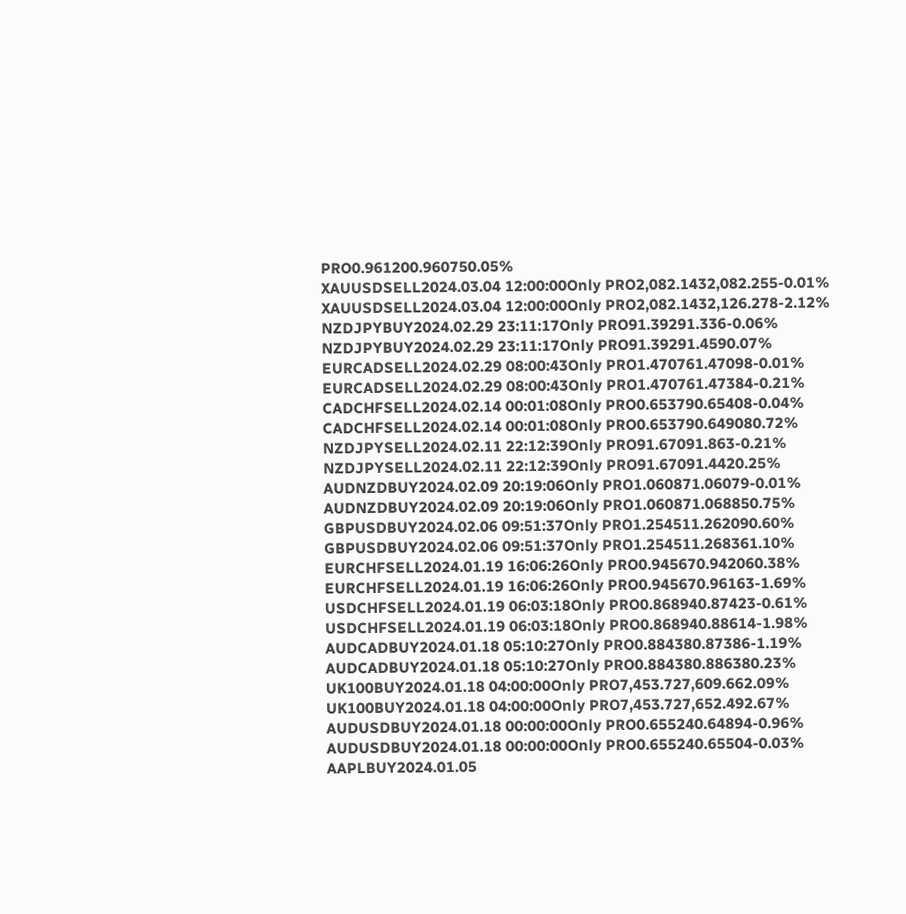PRO0.961200.960750.05%
XAUUSDSELL2024.03.04 12:00:00Only PRO2,082.1432,082.255-0.01%
XAUUSDSELL2024.03.04 12:00:00Only PRO2,082.1432,126.278-2.12%
NZDJPYBUY2024.02.29 23:11:17Only PRO91.39291.336-0.06%
NZDJPYBUY2024.02.29 23:11:17Only PRO91.39291.4590.07%
EURCADSELL2024.02.29 08:00:43Only PRO1.470761.47098-0.01%
EURCADSELL2024.02.29 08:00:43Only PRO1.470761.47384-0.21%
CADCHFSELL2024.02.14 00:01:08Only PRO0.653790.65408-0.04%
CADCHFSELL2024.02.14 00:01:08Only PRO0.653790.649080.72%
NZDJPYSELL2024.02.11 22:12:39Only PRO91.67091.863-0.21%
NZDJPYSELL2024.02.11 22:12:39Only PRO91.67091.4420.25%
AUDNZDBUY2024.02.09 20:19:06Only PRO1.060871.06079-0.01%
AUDNZDBUY2024.02.09 20:19:06Only PRO1.060871.068850.75%
GBPUSDBUY2024.02.06 09:51:37Only PRO1.254511.262090.60%
GBPUSDBUY2024.02.06 09:51:37Only PRO1.254511.268361.10%
EURCHFSELL2024.01.19 16:06:26Only PRO0.945670.942060.38%
EURCHFSELL2024.01.19 16:06:26Only PRO0.945670.96163-1.69%
USDCHFSELL2024.01.19 06:03:18Only PRO0.868940.87423-0.61%
USDCHFSELL2024.01.19 06:03:18Only PRO0.868940.88614-1.98%
AUDCADBUY2024.01.18 05:10:27Only PRO0.884380.87386-1.19%
AUDCADBUY2024.01.18 05:10:27Only PRO0.884380.886380.23%
UK100BUY2024.01.18 04:00:00Only PRO7,453.727,609.662.09%
UK100BUY2024.01.18 04:00:00Only PRO7,453.727,652.492.67%
AUDUSDBUY2024.01.18 00:00:00Only PRO0.655240.64894-0.96%
AUDUSDBUY2024.01.18 00:00:00Only PRO0.655240.65504-0.03%
AAPLBUY2024.01.05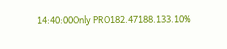14:40:00Only PRO182.47188.133.10%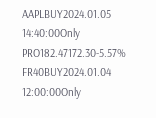AAPLBUY2024.01.05 14:40:00Only PRO182.47172.30-5.57%
FR40BUY2024.01.04 12:00:00Only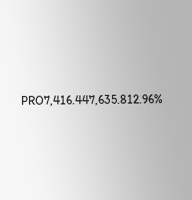PRO7,416.447,635.812.96%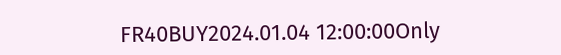FR40BUY2024.01.04 12:00:00Only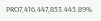PRO7,416.447,853.445.89%